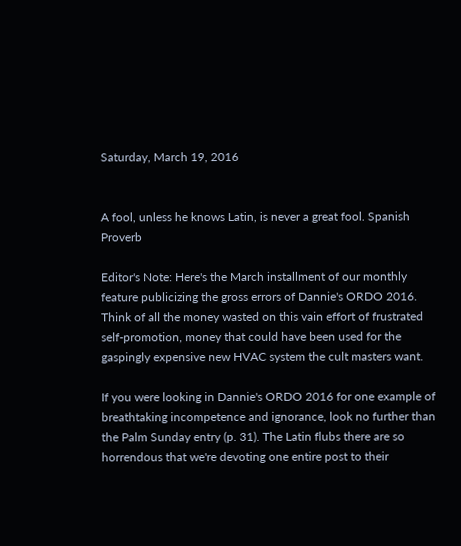Saturday, March 19, 2016


A fool, unless he knows Latin, is never a great fool. Spanish Proverb

Editor's Note: Here's the March installment of our monthly feature publicizing the gross errors of Dannie's ORDO 2016. Think of all the money wasted on this vain effort of frustrated self-promotion, money that could have been used for the gaspingly expensive new HVAC system the cult masters want.

If you were looking in Dannie's ORDO 2016 for one example of breathtaking incompetence and ignorance, look no further than the Palm Sunday entry (p. 31). The Latin flubs there are so horrendous that we're devoting one entire post to their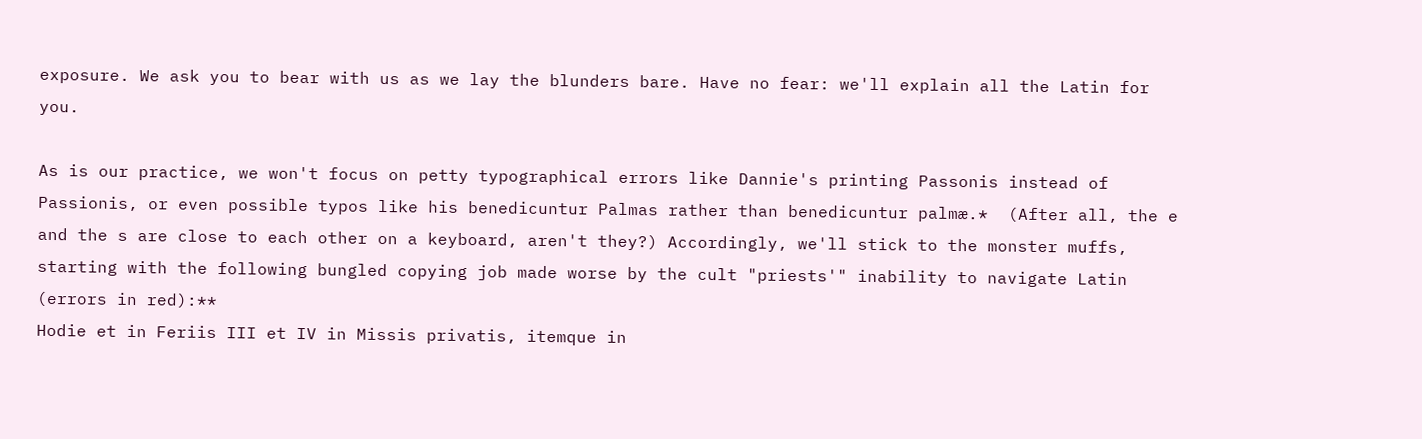exposure. We ask you to bear with us as we lay the blunders bare. Have no fear: we'll explain all the Latin for you.

As is our practice, we won't focus on petty typographical errors like Dannie's printing Passonis instead of Passionis, or even possible typos like his benedicuntur Palmas rather than benedicuntur palmæ.*  (After all, the e and the s are close to each other on a keyboard, aren't they?) Accordingly, we'll stick to the monster muffs, starting with the following bungled copying job made worse by the cult "priests'" inability to navigate Latin (errors in red):**
Hodie et in Feriis III et IV in Missis privatis, itemque in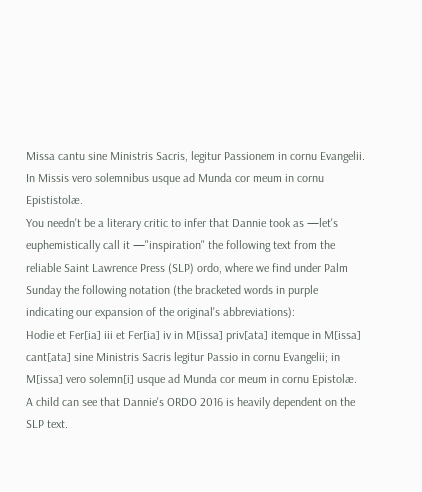Missa cantu sine Ministris Sacris, legitur Passionem in cornu Evangelii. In Missis vero solemnibus usque ad Munda cor meum in cornu Epististolæ.
You needn't be a literary critic to infer that Dannie took as —let's euphemistically call it —"inspiration" the following text from the reliable Saint Lawrence Press (SLP) ordo, where we find under Palm Sunday the following notation (the bracketed words in purple indicating our expansion of the original's abbreviations):
Hodie et Fer[ia] iii et Fer[ia] iv in M[issa] priv[ata] itemque in M[issa] cant[ata] sine Ministris Sacris legitur Passio in cornu Evangelii; in M[issa] vero solemn[i] usque ad Munda cor meum in cornu Epistolæ.
A child can see that Dannie's ORDO 2016 is heavily dependent on the SLP text.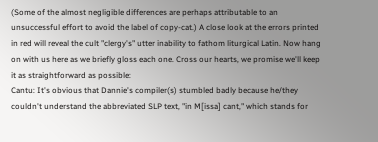(Some of the almost negligible differences are perhaps attributable to an unsuccessful effort to avoid the label of copy-cat.) A close look at the errors printed in red will reveal the cult "clergy's" utter inability to fathom liturgical Latin. Now hang on with us here as we briefly gloss each one. Cross our hearts, we promise we'll keep it as straightforward as possible:
Cantu: It's obvious that Dannie's compiler(s) stumbled badly because he/they couldn't understand the abbreviated SLP text, "in M[issa] cant," which stands for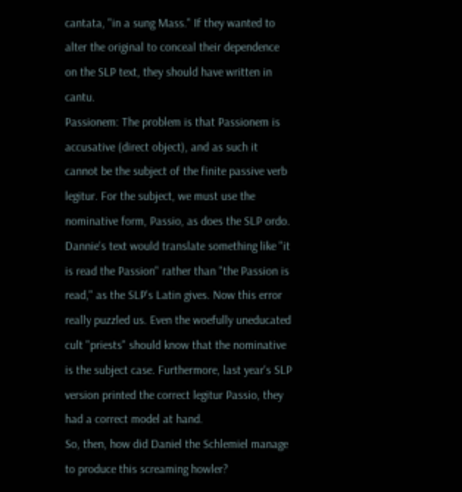cantata, "in a sung Mass." If they wanted to alter the original to conceal their dependence on the SLP text, they should have written in cantu.
Passionem: The problem is that Passionem is accusative (direct object), and as such it cannot be the subject of the finite passive verb legitur. For the subject, we must use the nominative form, Passio, as does the SLP ordo. Dannie's text would translate something like "it is read the Passion" rather than "the Passion is read," as the SLP's Latin gives. Now this error really puzzled us. Even the woefully uneducated cult "priests" should know that the nominative is the subject case. Furthermore, last year's SLP version printed the correct legitur Passio, they had a correct model at hand.
So, then, how did Daniel the Schlemiel manage to produce this screaming howler?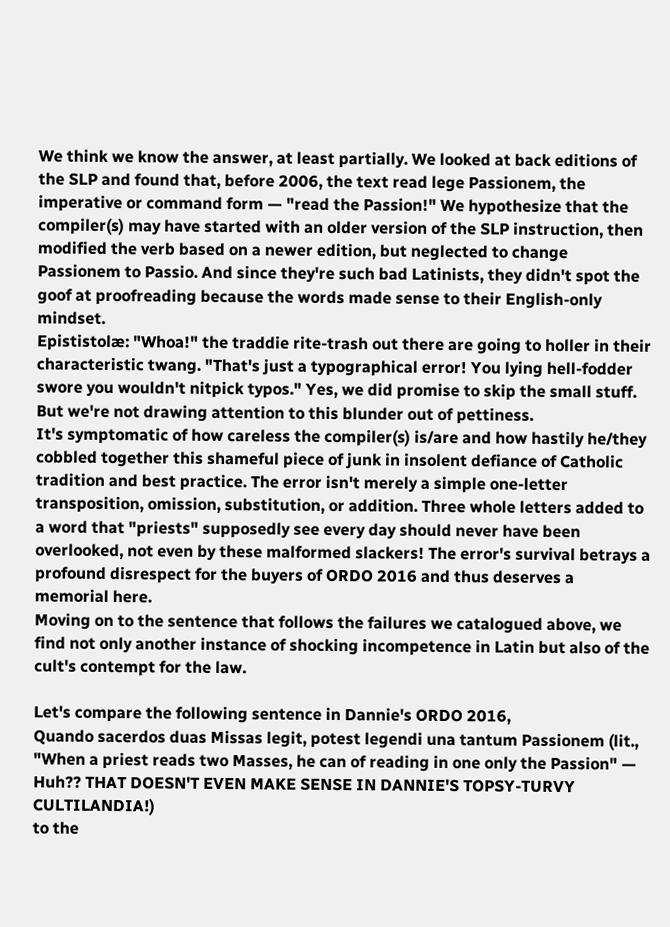We think we know the answer, at least partially. We looked at back editions of the SLP and found that, before 2006, the text read lege Passionem, the imperative or command form — "read the Passion!" We hypothesize that the compiler(s) may have started with an older version of the SLP instruction, then modified the verb based on a newer edition, but neglected to change Passionem to Passio. And since they're such bad Latinists, they didn't spot the goof at proofreading because the words made sense to their English-only mindset.
Epististolæ: "Whoa!" the traddie rite-trash out there are going to holler in their characteristic twang. "That's just a typographical error! You lying hell-fodder swore you wouldn't nitpick typos." Yes, we did promise to skip the small stuff. But we're not drawing attention to this blunder out of pettiness.
It's symptomatic of how careless the compiler(s) is/are and how hastily he/they cobbled together this shameful piece of junk in insolent defiance of Catholic tradition and best practice. The error isn't merely a simple one-letter transposition, omission, substitution, or addition. Three whole letters added to a word that "priests" supposedly see every day should never have been overlooked, not even by these malformed slackers! The error's survival betrays a profound disrespect for the buyers of ORDO 2016 and thus deserves a memorial here.
Moving on to the sentence that follows the failures we catalogued above, we find not only another instance of shocking incompetence in Latin but also of the cult's contempt for the law.

Let's compare the following sentence in Dannie's ORDO 2016,
Quando sacerdos duas Missas legit, potest legendi una tantum Passionem (lit., "When a priest reads two Masses, he can of reading in one only the Passion" — Huh?? THAT DOESN'T EVEN MAKE SENSE IN DANNIE'S TOPSY-TURVY CULTILANDIA!)
to the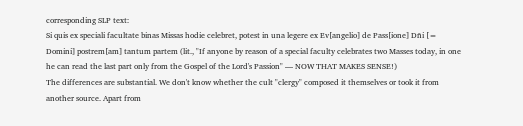corresponding SLP text:
Si quis ex speciali facultate binas Missas hodie celebret, potest in una legere ex Ev[angelio] de Pass[ione] Dñi [= Domini] postrem[am] tantum partem (lit., "If anyone by reason of a special faculty celebrates two Masses today, in one he can read the last part only from the Gospel of the Lord's Passion" — NOW THAT MAKES SENSE!)
The differences are substantial. We don't know whether the cult "clergy" composed it themselves or took it from another source. Apart from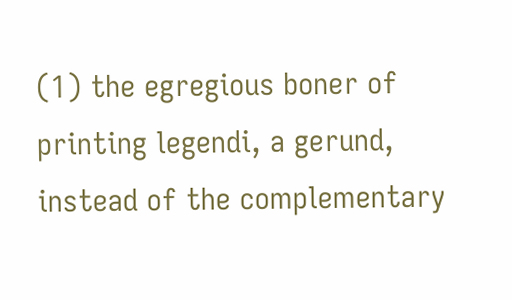(1) the egregious boner of printing legendi, a gerund, instead of the complementary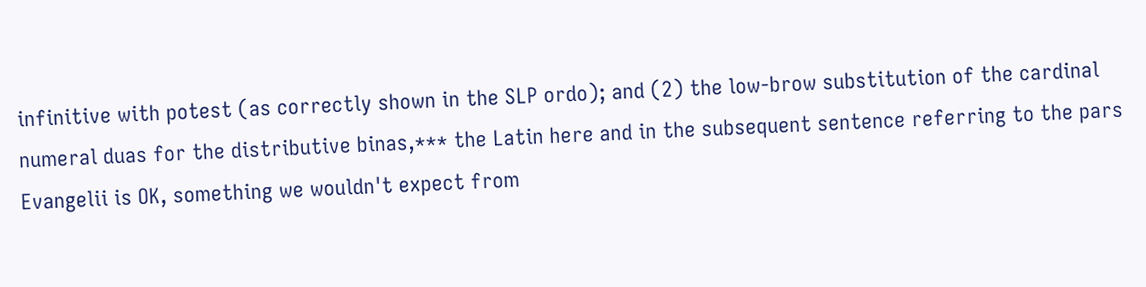infinitive with potest (as correctly shown in the SLP ordo); and (2) the low-brow substitution of the cardinal numeral duas for the distributive binas,*** the Latin here and in the subsequent sentence referring to the pars Evangelii is OK, something we wouldn't expect from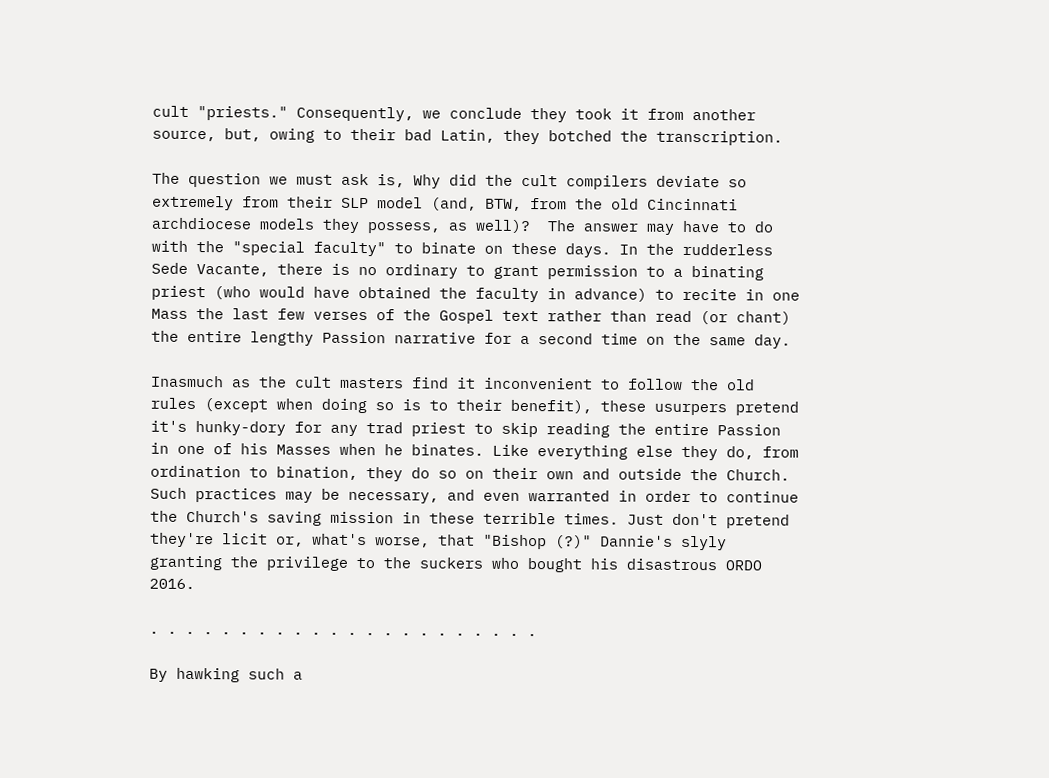cult "priests." Consequently, we conclude they took it from another source, but, owing to their bad Latin, they botched the transcription.

The question we must ask is, Why did the cult compilers deviate so extremely from their SLP model (and, BTW, from the old Cincinnati archdiocese models they possess, as well)?  The answer may have to do with the "special faculty" to binate on these days. In the rudderless Sede Vacante, there is no ordinary to grant permission to a binating priest (who would have obtained the faculty in advance) to recite in one Mass the last few verses of the Gospel text rather than read (or chant) the entire lengthy Passion narrative for a second time on the same day.

Inasmuch as the cult masters find it inconvenient to follow the old rules (except when doing so is to their benefit), these usurpers pretend it's hunky-dory for any trad priest to skip reading the entire Passion in one of his Masses when he binates. Like everything else they do, from ordination to bination, they do so on their own and outside the Church. Such practices may be necessary, and even warranted in order to continue the Church's saving mission in these terrible times. Just don't pretend they're licit or, what's worse, that "Bishop (?)" Dannie's slyly granting the privilege to the suckers who bought his disastrous ORDO 2016.

. . . . . . . . . . . . . . . . . . . . . .

By hawking such a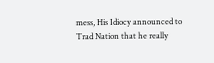mess, His Idiocy announced to Trad Nation that he really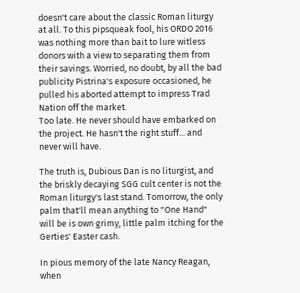doesn't care about the classic Roman liturgy at all. To this pipsqueak fool, his ORDO 2016 was nothing more than bait to lure witless donors with a view to separating them from their savings. Worried, no doubt, by all the bad publicity Pistrina's exposure occasioned, he pulled his aborted attempt to impress Trad Nation off the market.
Too late. He never should have embarked on the project. He hasn't the right stuff... and never will have.

The truth is, Dubious Dan is no liturgist, and the briskly decaying SGG cult center is not the Roman liturgy's last stand. Tomorrow, the only palm that'll mean anything to "One Hand" will be is own grimy, little palm itching for the Gerties' Easter cash.

In pious memory of the late Nancy Reagan, when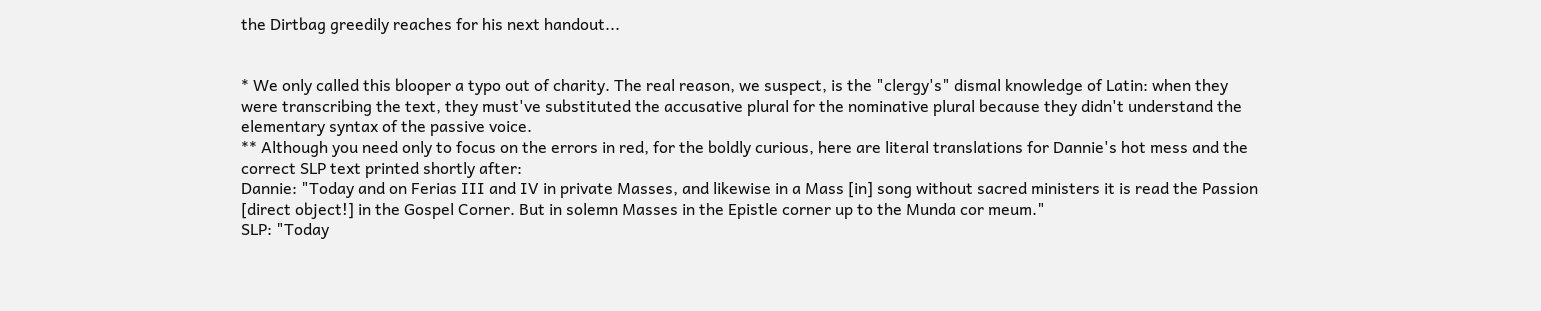the Dirtbag greedily reaches for his next handout...


* We only called this blooper a typo out of charity. The real reason, we suspect, is the "clergy's" dismal knowledge of Latin: when they were transcribing the text, they must've substituted the accusative plural for the nominative plural because they didn't understand the elementary syntax of the passive voice.
** Although you need only to focus on the errors in red, for the boldly curious, here are literal translations for Dannie's hot mess and the correct SLP text printed shortly after:
Dannie: "Today and on Ferias III and IV in private Masses, and likewise in a Mass [in] song without sacred ministers it is read the Passion [direct object!] in the Gospel Corner. But in solemn Masses in the Epistle corner up to the Munda cor meum."
SLP: "Today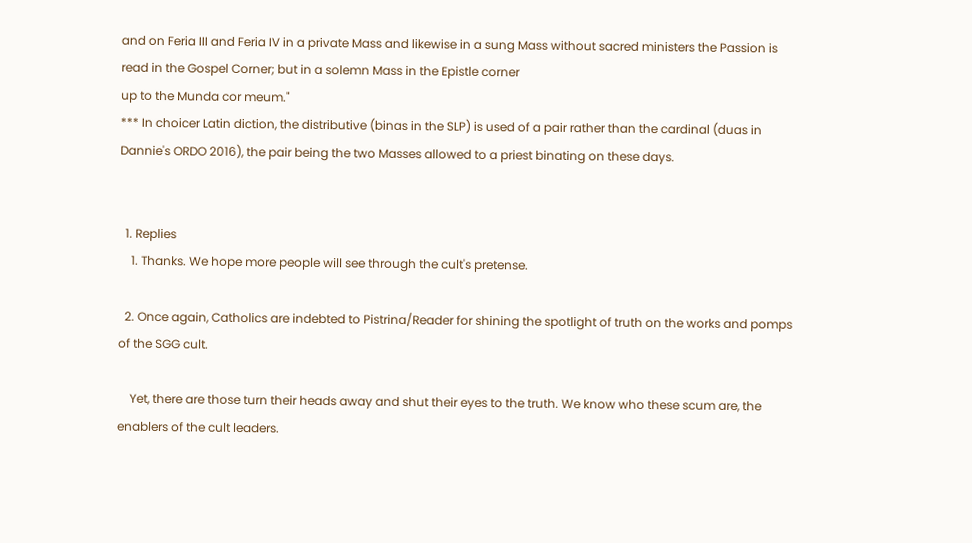and on Feria III and Feria IV in a private Mass and likewise in a sung Mass without sacred ministers the Passion is read in the Gospel Corner; but in a solemn Mass in the Epistle corner
up to the Munda cor meum."
*** In choicer Latin diction, the distributive (binas in the SLP) is used of a pair rather than the cardinal (duas in Dannie's ORDO 2016), the pair being the two Masses allowed to a priest binating on these days.


  1. Replies
    1. Thanks. We hope more people will see through the cult's pretense.

  2. Once again, Catholics are indebted to Pistrina/Reader for shining the spotlight of truth on the works and pomps of the SGG cult.

    Yet, there are those turn their heads away and shut their eyes to the truth. We know who these scum are, the enablers of the cult leaders.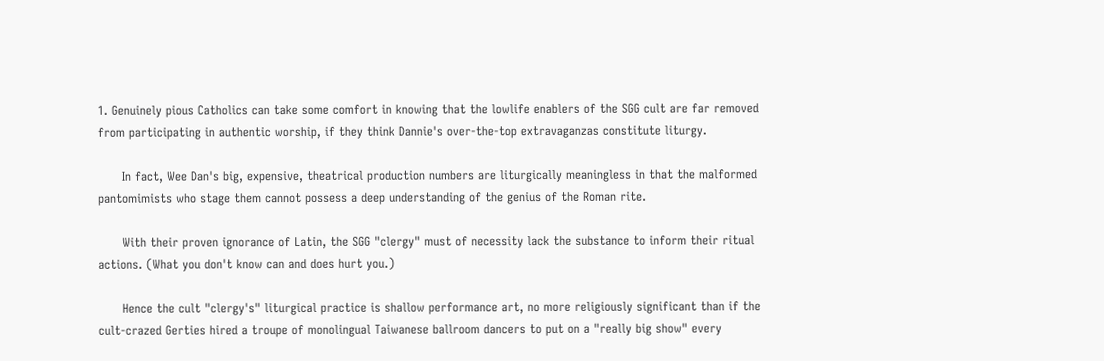1. Genuinely pious Catholics can take some comfort in knowing that the lowlife enablers of the SGG cult are far removed from participating in authentic worship, if they think Dannie's over-the-top extravaganzas constitute liturgy.

      In fact, Wee Dan's big, expensive, theatrical production numbers are liturgically meaningless in that the malformed pantomimists who stage them cannot possess a deep understanding of the genius of the Roman rite.

      With their proven ignorance of Latin, the SGG "clergy" must of necessity lack the substance to inform their ritual actions. (What you don't know can and does hurt you.)

      Hence the cult "clergy's" liturgical practice is shallow performance art, no more religiously significant than if the cult-crazed Gerties hired a troupe of monolingual Taiwanese ballroom dancers to put on a "really big show" every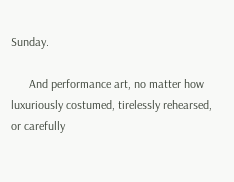Sunday.

      And performance art, no matter how luxuriously costumed, tirelessly rehearsed, or carefully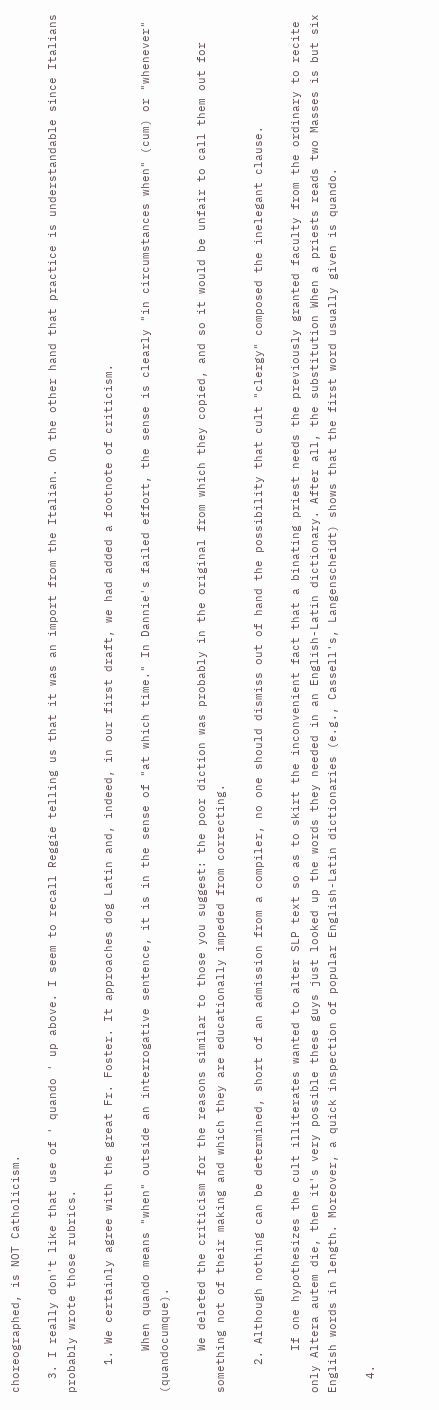choreographed, is NOT Catholicism.

  3. I really don't like that use of ' quando ' up above. I seem to recall Reggie telling us that it was an import from the Italian. On the other hand that practice is understandable since Italians probably wrote those rubrics.

    1. We certainly agree with the great Fr. Foster. It approaches dog Latin and, indeed, in our first draft, we had added a footnote of criticism.

      When quando means "when" outside an interrogative sentence, it is in the sense of "at which time." In Dannie's failed effort, the sense is clearly "in circumstances when" (cum) or "whenever" (quandocumque).

      We deleted the criticism for the reasons similar to those you suggest: the poor diction was probably in the original from which they copied, and so it would be unfair to call them out for something not of their making and which they are educationally impeded from correcting.

    2. Although nothing can be determined, short of an admission from a compiler, no one should dismiss out of hand the possibility that cult "clergy" composed the inelegant clause.

      If one hypothesizes the cult illiterates wanted to alter SLP text so as to skirt the inconvenient fact that a binating priest needs the previously granted faculty from the ordinary to recite only Altera autem die, then it's very possible these guys just looked up the words they needed in an English-Latin dictionary. After all, the substitution When a priests reads two Masses is but six English words in length. Moreover, a quick inspection of popular English-Latin dictionaries (e.g., Cassell's, Langenscheidt) shows that the first word usually given is quando.

  4.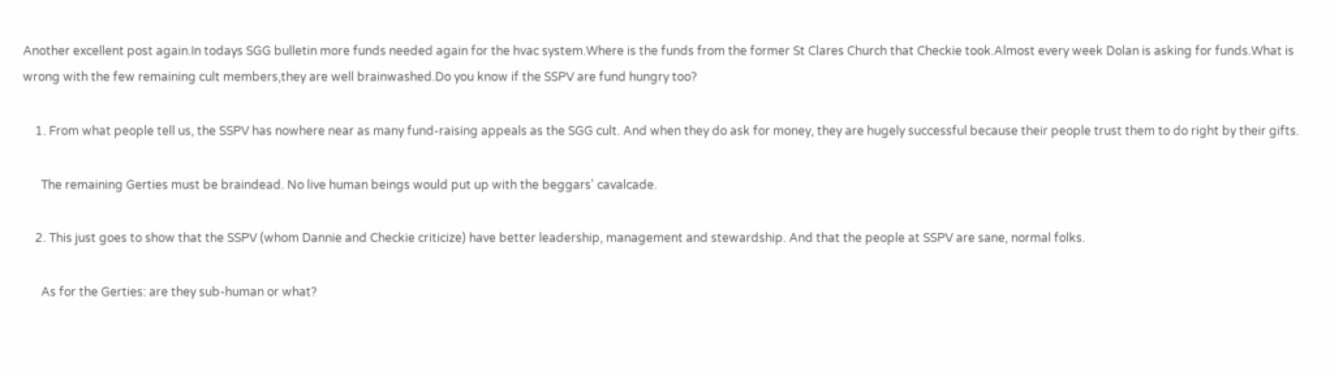Another excellent post again.In todays SGG bulletin more funds needed again for the hvac system.Where is the funds from the former St Clares Church that Checkie took.Almost every week Dolan is asking for funds.What is wrong with the few remaining cult members,they are well brainwashed.Do you know if the SSPV are fund hungry too?

    1. From what people tell us, the SSPV has nowhere near as many fund-raising appeals as the SGG cult. And when they do ask for money, they are hugely successful because their people trust them to do right by their gifts.

      The remaining Gerties must be braindead. No live human beings would put up with the beggars' cavalcade.

    2. This just goes to show that the SSPV (whom Dannie and Checkie criticize) have better leadership, management and stewardship. And that the people at SSPV are sane, normal folks.

      As for the Gerties: are they sub-human or what?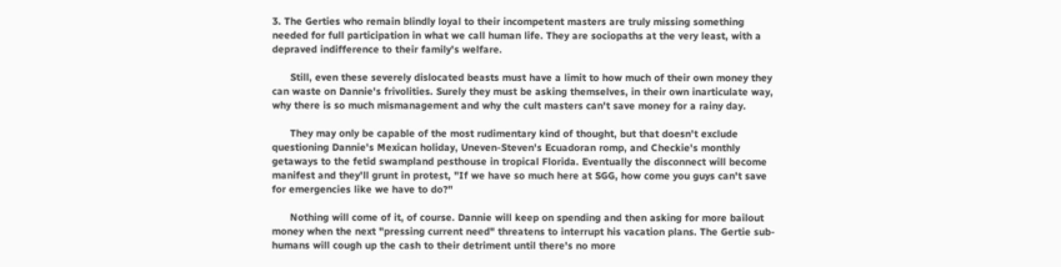3. The Gerties who remain blindly loyal to their incompetent masters are truly missing something needed for full participation in what we call human life. They are sociopaths at the very least, with a depraved indifference to their family's welfare.

      Still, even these severely dislocated beasts must have a limit to how much of their own money they can waste on Dannie's frivolities. Surely they must be asking themselves, in their own inarticulate way, why there is so much mismanagement and why the cult masters can't save money for a rainy day.

      They may only be capable of the most rudimentary kind of thought, but that doesn't exclude questioning Dannie's Mexican holiday, Uneven-Steven's Ecuadoran romp, and Checkie's monthly getaways to the fetid swampland pesthouse in tropical Florida. Eventually the disconnect will become manifest and they'll grunt in protest, "If we have so much here at SGG, how come you guys can't save for emergencies like we have to do?"

      Nothing will come of it, of course. Dannie will keep on spending and then asking for more bailout money when the next "pressing current need" threatens to interrupt his vacation plans. The Gertie sub-humans will cough up the cash to their detriment until there's no more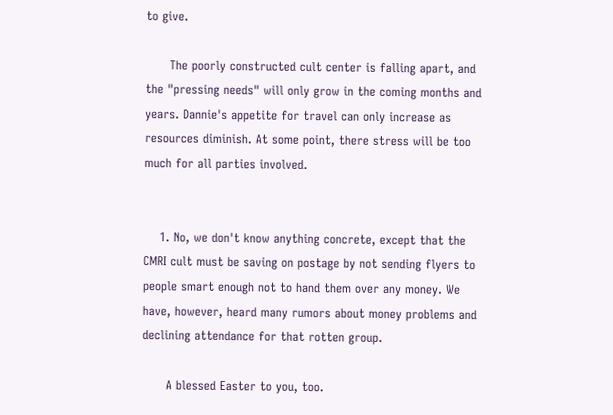to give.

      The poorly constructed cult center is falling apart, and the "pressing needs" will only grow in the coming months and years. Dannie's appetite for travel can only increase as resources diminish. At some point, there stress will be too much for all parties involved.


    1. No, we don't know anything concrete, except that the CMRI cult must be saving on postage by not sending flyers to people smart enough not to hand them over any money. We have, however, heard many rumors about money problems and declining attendance for that rotten group.

      A blessed Easter to you, too.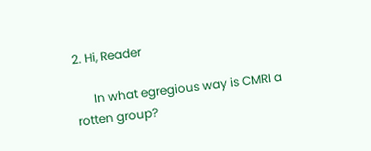2. Hi, Reader

      In what egregious way is CMRI a rotten group?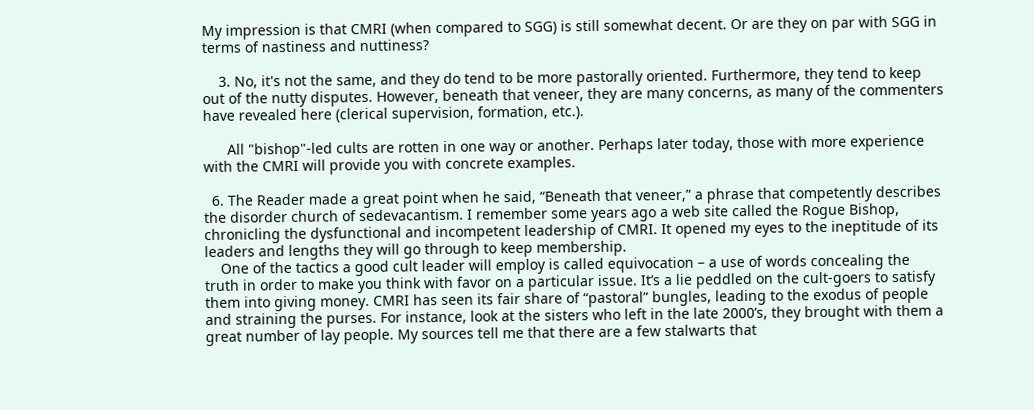My impression is that CMRI (when compared to SGG) is still somewhat decent. Or are they on par with SGG in terms of nastiness and nuttiness?

    3. No, it's not the same, and they do tend to be more pastorally oriented. Furthermore, they tend to keep out of the nutty disputes. However, beneath that veneer, they are many concerns, as many of the commenters have revealed here (clerical supervision, formation, etc.).

      All "bishop"-led cults are rotten in one way or another. Perhaps later today, those with more experience with the CMRI will provide you with concrete examples.

  6. The Reader made a great point when he said, “Beneath that veneer,” a phrase that competently describes the disorder church of sedevacantism. I remember some years ago a web site called the Rogue Bishop, chronicling the dysfunctional and incompetent leadership of CMRI. It opened my eyes to the ineptitude of its leaders and lengths they will go through to keep membership.
    One of the tactics a good cult leader will employ is called equivocation – a use of words concealing the truth in order to make you think with favor on a particular issue. It’s a lie peddled on the cult-goers to satisfy them into giving money. CMRI has seen its fair share of “pastoral” bungles, leading to the exodus of people and straining the purses. For instance, look at the sisters who left in the late 2000’s, they brought with them a great number of lay people. My sources tell me that there are a few stalwarts that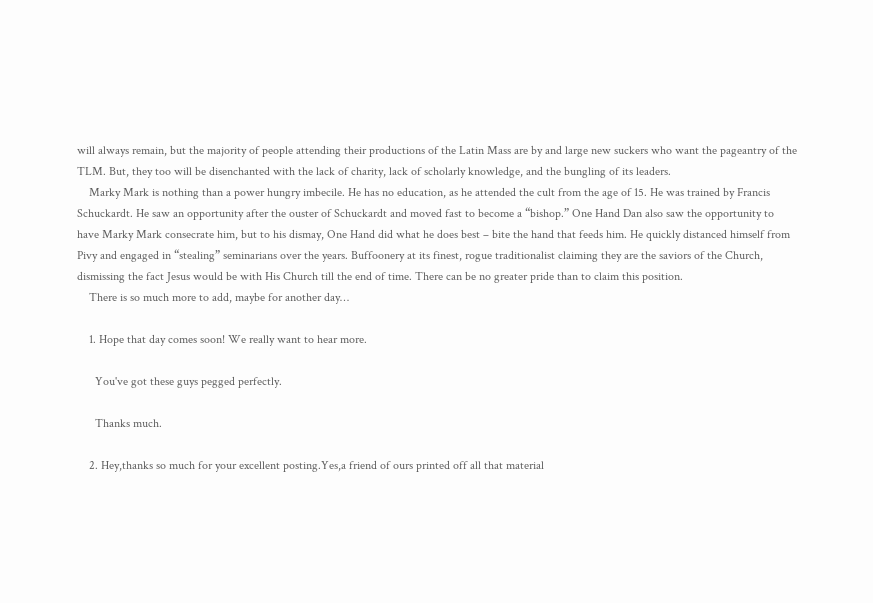will always remain, but the majority of people attending their productions of the Latin Mass are by and large new suckers who want the pageantry of the TLM. But, they too will be disenchanted with the lack of charity, lack of scholarly knowledge, and the bungling of its leaders.
    Marky Mark is nothing than a power hungry imbecile. He has no education, as he attended the cult from the age of 15. He was trained by Francis Schuckardt. He saw an opportunity after the ouster of Schuckardt and moved fast to become a “bishop.” One Hand Dan also saw the opportunity to have Marky Mark consecrate him, but to his dismay, One Hand did what he does best – bite the hand that feeds him. He quickly distanced himself from Pivy and engaged in “stealing” seminarians over the years. Buffoonery at its finest, rogue traditionalist claiming they are the saviors of the Church, dismissing the fact Jesus would be with His Church till the end of time. There can be no greater pride than to claim this position.
    There is so much more to add, maybe for another day…

    1. Hope that day comes soon! We really want to hear more.

      You've got these guys pegged perfectly.

      Thanks much.

    2. Hey,thanks so much for your excellent posting.Yes,a friend of ours printed off all that material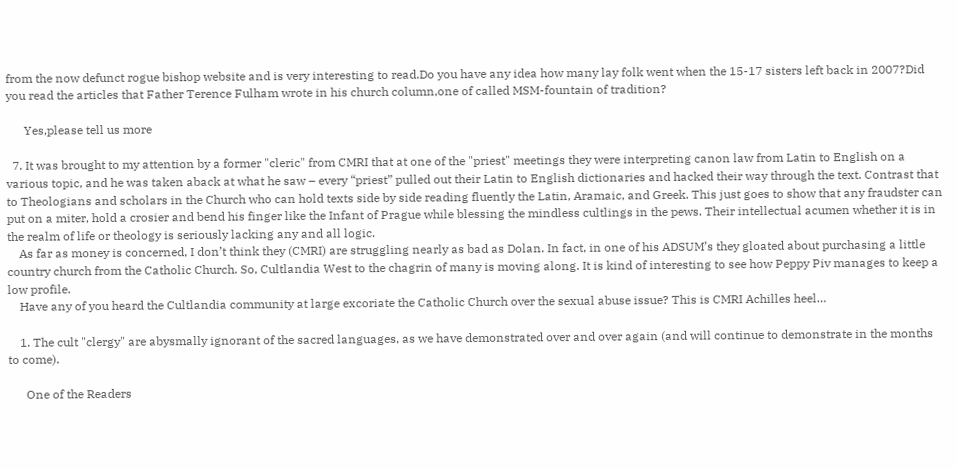from the now defunct rogue bishop website and is very interesting to read.Do you have any idea how many lay folk went when the 15-17 sisters left back in 2007?Did you read the articles that Father Terence Fulham wrote in his church column,one of called MSM-fountain of tradition?

      Yes,please tell us more

  7. It was brought to my attention by a former "cleric" from CMRI that at one of the "priest" meetings they were interpreting canon law from Latin to English on a various topic, and he was taken aback at what he saw – every “priest” pulled out their Latin to English dictionaries and hacked their way through the text. Contrast that to Theologians and scholars in the Church who can hold texts side by side reading fluently the Latin, Aramaic, and Greek. This just goes to show that any fraudster can put on a miter, hold a crosier and bend his finger like the Infant of Prague while blessing the mindless cultlings in the pews. Their intellectual acumen whether it is in the realm of life or theology is seriously lacking any and all logic.
    As far as money is concerned, I don’t think they (CMRI) are struggling nearly as bad as Dolan. In fact, in one of his ADSUM’s they gloated about purchasing a little country church from the Catholic Church. So, Cultlandia West to the chagrin of many is moving along. It is kind of interesting to see how Peppy Piv manages to keep a low profile.
    Have any of you heard the Cultlandia community at large excoriate the Catholic Church over the sexual abuse issue? This is CMRI Achilles heel…

    1. The cult "clergy" are abysmally ignorant of the sacred languages, as we have demonstrated over and over again (and will continue to demonstrate in the months to come).

      One of the Readers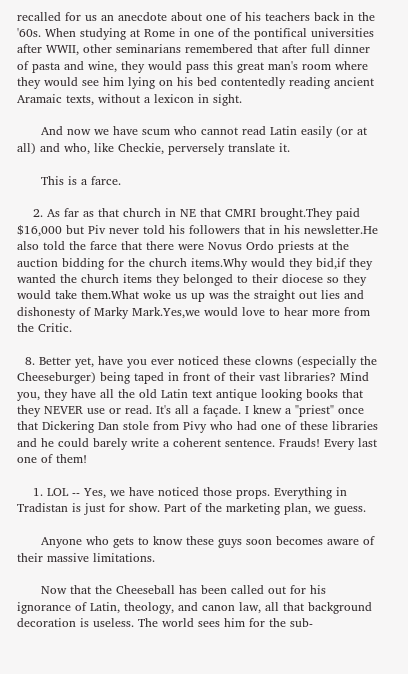recalled for us an anecdote about one of his teachers back in the '60s. When studying at Rome in one of the pontifical universities after WWII, other seminarians remembered that after full dinner of pasta and wine, they would pass this great man's room where they would see him lying on his bed contentedly reading ancient Aramaic texts, without a lexicon in sight.

      And now we have scum who cannot read Latin easily (or at all) and who, like Checkie, perversely translate it.

      This is a farce.

    2. As far as that church in NE that CMRI brought.They paid $16,000 but Piv never told his followers that in his newsletter.He also told the farce that there were Novus Ordo priests at the auction bidding for the church items.Why would they bid,if they wanted the church items they belonged to their diocese so they would take them.What woke us up was the straight out lies and dishonesty of Marky Mark.Yes,we would love to hear more from the Critic.

  8. Better yet, have you ever noticed these clowns (especially the Cheeseburger) being taped in front of their vast libraries? Mind you, they have all the old Latin text antique looking books that they NEVER use or read. It's all a façade. I knew a "priest" once that Dickering Dan stole from Pivy who had one of these libraries and he could barely write a coherent sentence. Frauds! Every last one of them!

    1. LOL -- Yes, we have noticed those props. Everything in Tradistan is just for show. Part of the marketing plan, we guess.

      Anyone who gets to know these guys soon becomes aware of their massive limitations.

      Now that the Cheeseball has been called out for his ignorance of Latin, theology, and canon law, all that background decoration is useless. The world sees him for the sub-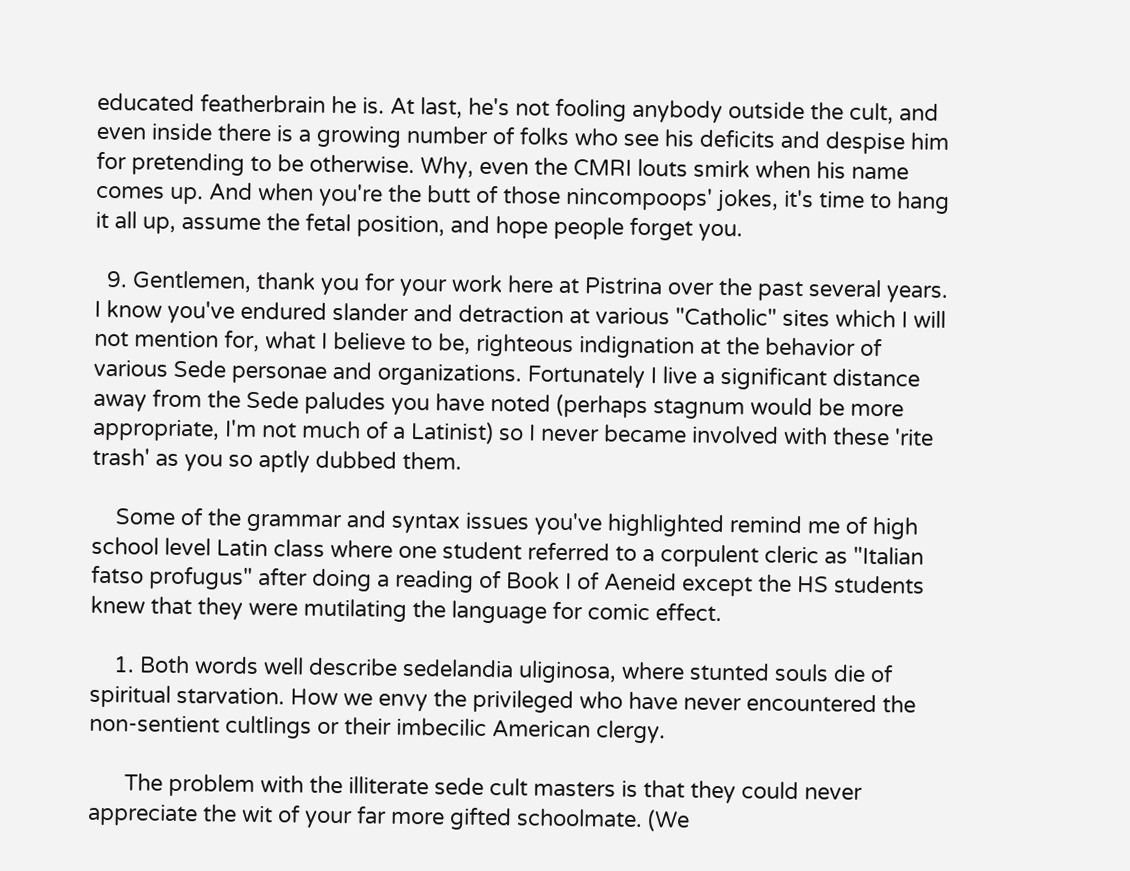educated featherbrain he is. At last, he's not fooling anybody outside the cult, and even inside there is a growing number of folks who see his deficits and despise him for pretending to be otherwise. Why, even the CMRI louts smirk when his name comes up. And when you're the butt of those nincompoops' jokes, it's time to hang it all up, assume the fetal position, and hope people forget you.

  9. Gentlemen, thank you for your work here at Pistrina over the past several years. I know you've endured slander and detraction at various "Catholic" sites which I will not mention for, what I believe to be, righteous indignation at the behavior of various Sede personae and organizations. Fortunately I live a significant distance away from the Sede paludes you have noted (perhaps stagnum would be more appropriate, I'm not much of a Latinist) so I never became involved with these 'rite trash' as you so aptly dubbed them.

    Some of the grammar and syntax issues you've highlighted remind me of high school level Latin class where one student referred to a corpulent cleric as "Italian fatso profugus" after doing a reading of Book I of Aeneid except the HS students knew that they were mutilating the language for comic effect.

    1. Both words well describe sedelandia uliginosa, where stunted souls die of spiritual starvation. How we envy the privileged who have never encountered the non-sentient cultlings or their imbecilic American clergy.

      The problem with the illiterate sede cult masters is that they could never appreciate the wit of your far more gifted schoolmate. (We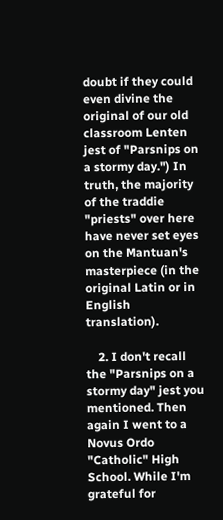doubt if they could even divine the original of our old classroom Lenten jest of "Parsnips on a stormy day.") In truth, the majority of the traddie "priests" over here have never set eyes on the Mantuan's masterpiece (in the original Latin or in English translation).

    2. I don't recall the "Parsnips on a stormy day" jest you mentioned. Then again I went to a Novus Ordo "Catholic" High School. While I'm grateful for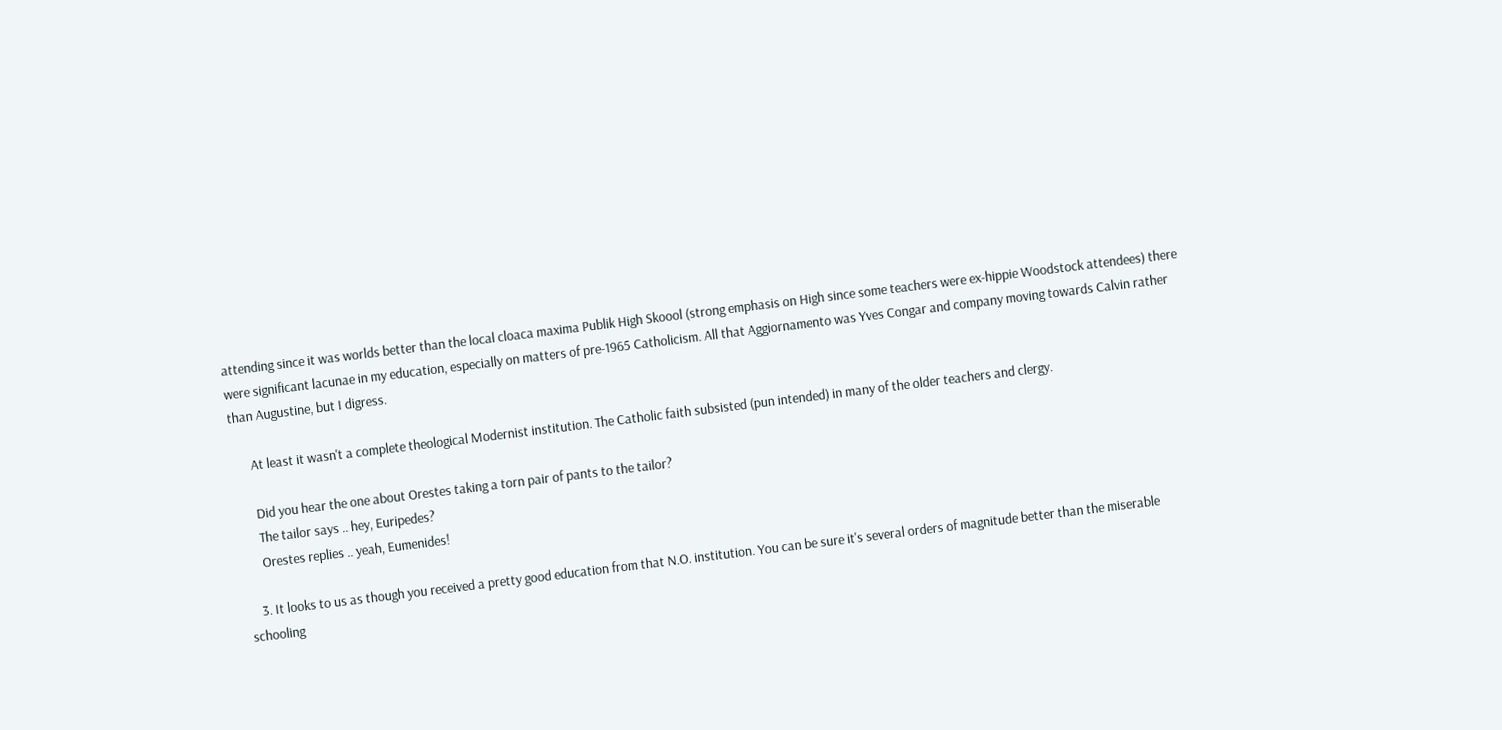attending since it was worlds better than the local cloaca maxima Publik High Skoool (strong emphasis on High since some teachers were ex-hippie Woodstock attendees) there were significant lacunae in my education, especially on matters of pre-1965 Catholicism. All that Aggiornamento was Yves Congar and company moving towards Calvin rather than Augustine, but I digress.

      At least it wasn't a complete theological Modernist institution. The Catholic faith subsisted (pun intended) in many of the older teachers and clergy.

      Did you hear the one about Orestes taking a torn pair of pants to the tailor?
      The tailor says .. hey, Euripedes?
      Orestes replies .. yeah, Eumenides!

    3. It looks to us as though you received a pretty good education from that N.O. institution. You can be sure it's several orders of magnitude better than the miserable schooling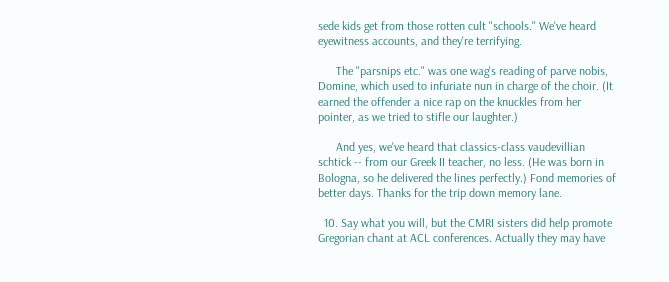sede kids get from those rotten cult "schools." We've heard eyewitness accounts, and they're terrifying.

      The "parsnips etc." was one wag's reading of parve nobis, Domine, which used to infuriate nun in charge of the choir. (It earned the offender a nice rap on the knuckles from her pointer, as we tried to stifle our laughter.)

      And yes, we've heard that classics-class vaudevillian schtick -- from our Greek II teacher, no less. (He was born in Bologna, so he delivered the lines perfectly.) Fond memories of better days. Thanks for the trip down memory lane.

  10. Say what you will, but the CMRI sisters did help promote Gregorian chant at ACL conferences. Actually they may have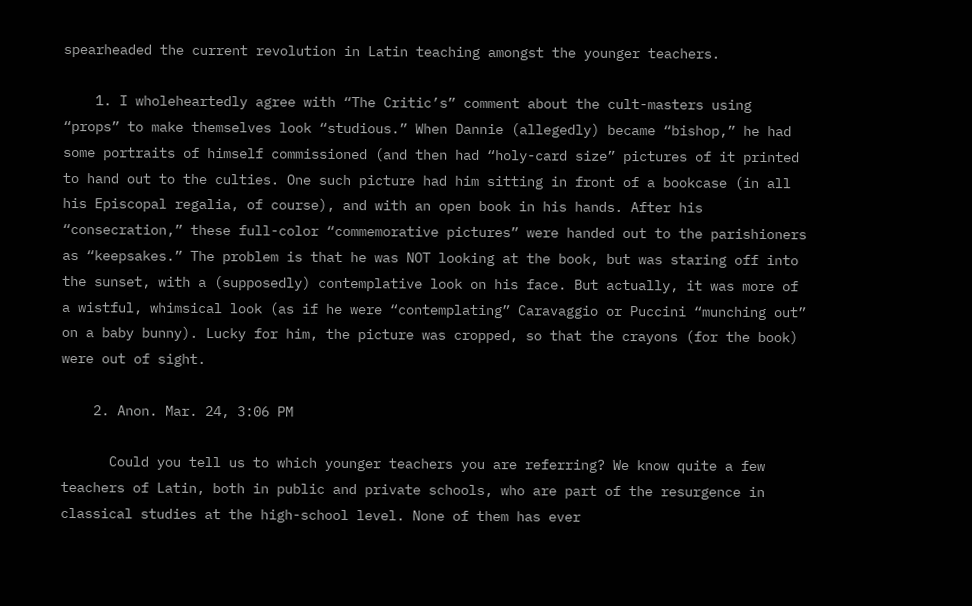spearheaded the current revolution in Latin teaching amongst the younger teachers.

    1. I wholeheartedly agree with “The Critic’s” comment about the cult-masters using “props” to make themselves look “studious.” When Dannie (allegedly) became “bishop,” he had some portraits of himself commissioned (and then had “holy-card size” pictures of it printed to hand out to the culties. One such picture had him sitting in front of a bookcase (in all his Episcopal regalia, of course), and with an open book in his hands. After his “consecration,” these full-color “commemorative pictures” were handed out to the parishioners as “keepsakes.” The problem is that he was NOT looking at the book, but was staring off into the sunset, with a (supposedly) contemplative look on his face. But actually, it was more of a wistful, whimsical look (as if he were “contemplating” Caravaggio or Puccini “munching out” on a baby bunny). Lucky for him, the picture was cropped, so that the crayons (for the book) were out of sight.

    2. Anon. Mar. 24, 3:06 PM

      Could you tell us to which younger teachers you are referring? We know quite a few teachers of Latin, both in public and private schools, who are part of the resurgence in classical studies at the high-school level. None of them has ever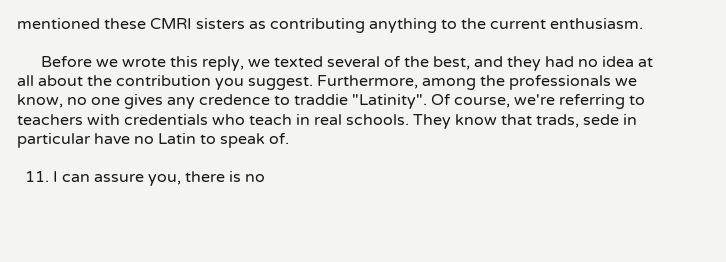mentioned these CMRI sisters as contributing anything to the current enthusiasm.

      Before we wrote this reply, we texted several of the best, and they had no idea at all about the contribution you suggest. Furthermore, among the professionals we know, no one gives any credence to traddie "Latinity". Of course, we're referring to teachers with credentials who teach in real schools. They know that trads, sede in particular have no Latin to speak of.

  11. I can assure you, there is no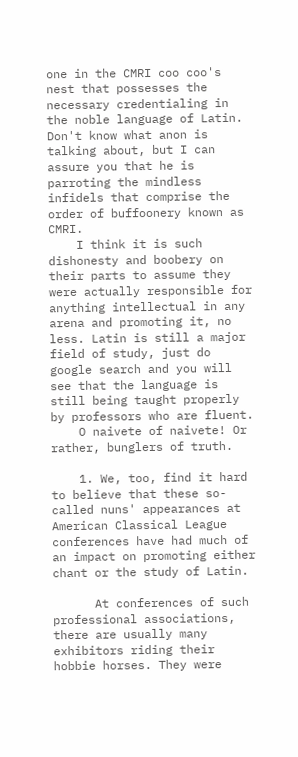one in the CMRI coo coo's nest that possesses the necessary credentialing in the noble language of Latin. Don't know what anon is talking about, but I can assure you that he is parroting the mindless infidels that comprise the order of buffoonery known as CMRI.
    I think it is such dishonesty and boobery on their parts to assume they were actually responsible for anything intellectual in any arena and promoting it, no less. Latin is still a major field of study, just do google search and you will see that the language is still being taught properly by professors who are fluent.
    O naivete of naivete! Or rather, bunglers of truth.

    1. We, too, find it hard to believe that these so-called nuns' appearances at American Classical League conferences have had much of an impact on promoting either chant or the study of Latin.

      At conferences of such professional associations, there are usually many exhibitors riding their hobbie horses. They were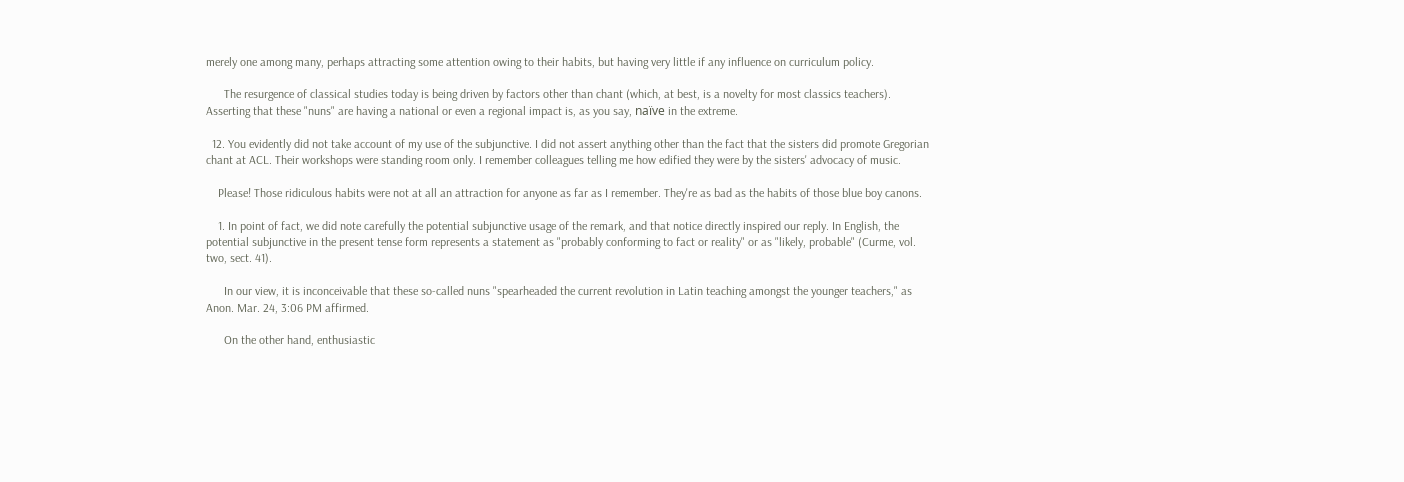merely one among many, perhaps attracting some attention owing to their habits, but having very little if any influence on curriculum policy.

      The resurgence of classical studies today is being driven by factors other than chant (which, at best, is a novelty for most classics teachers). Asserting that these "nuns" are having a national or even a regional impact is, as you say, naïve in the extreme.

  12. You evidently did not take account of my use of the subjunctive. I did not assert anything other than the fact that the sisters did promote Gregorian chant at ACL. Their workshops were standing room only. I remember colleagues telling me how edified they were by the sisters' advocacy of music.

    Please! Those ridiculous habits were not at all an attraction for anyone as far as I remember. They're as bad as the habits of those blue boy canons.

    1. In point of fact, we did note carefully the potential subjunctive usage of the remark, and that notice directly inspired our reply. In English, the potential subjunctive in the present tense form represents a statement as "probably conforming to fact or reality" or as "likely, probable" (Curme, vol. two, sect. 41).

      In our view, it is inconceivable that these so-called nuns "spearheaded the current revolution in Latin teaching amongst the younger teachers," as Anon. Mar. 24, 3:06 PM affirmed.

      On the other hand, enthusiastic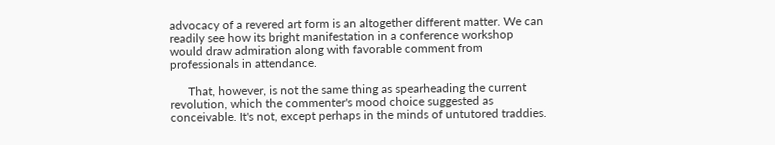advocacy of a revered art form is an altogether different matter. We can readily see how its bright manifestation in a conference workshop would draw admiration along with favorable comment from professionals in attendance.

      That, however, is not the same thing as spearheading the current revolution, which the commenter's mood choice suggested as conceivable. It's not, except perhaps in the minds of untutored traddies.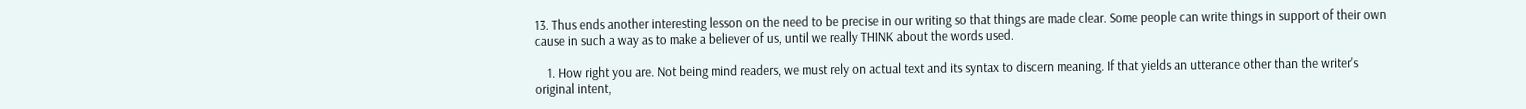13. Thus ends another interesting lesson on the need to be precise in our writing so that things are made clear. Some people can write things in support of their own cause in such a way as to make a believer of us, until we really THINK about the words used.

    1. How right you are. Not being mind readers, we must rely on actual text and its syntax to discern meaning. If that yields an utterance other than the writer's original intent,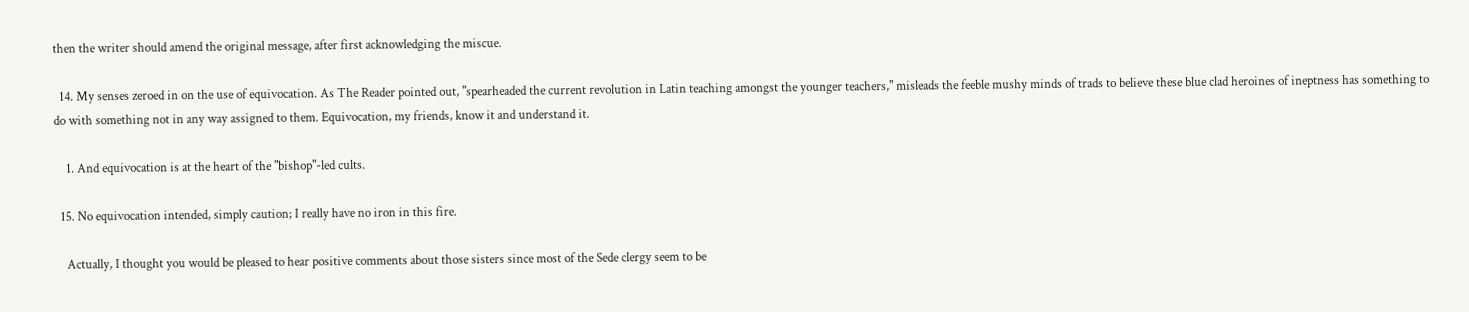then the writer should amend the original message, after first acknowledging the miscue.

  14. My senses zeroed in on the use of equivocation. As The Reader pointed out, "spearheaded the current revolution in Latin teaching amongst the younger teachers," misleads the feeble mushy minds of trads to believe these blue clad heroines of ineptness has something to do with something not in any way assigned to them. Equivocation, my friends, know it and understand it.

    1. And equivocation is at the heart of the "bishop"-led cults.

  15. No equivocation intended, simply caution; I really have no iron in this fire.

    Actually, I thought you would be pleased to hear positive comments about those sisters since most of the Sede clergy seem to be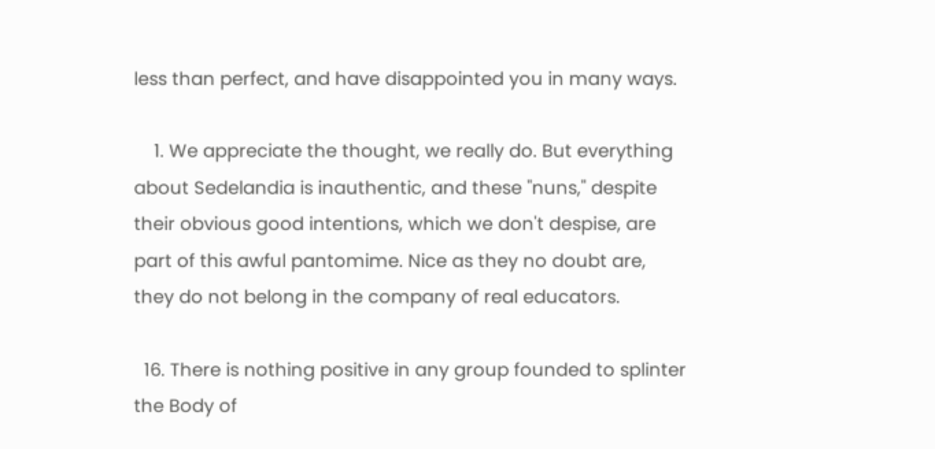less than perfect, and have disappointed you in many ways.

    1. We appreciate the thought, we really do. But everything about Sedelandia is inauthentic, and these "nuns," despite their obvious good intentions, which we don't despise, are part of this awful pantomime. Nice as they no doubt are, they do not belong in the company of real educators.

  16. There is nothing positive in any group founded to splinter the Body of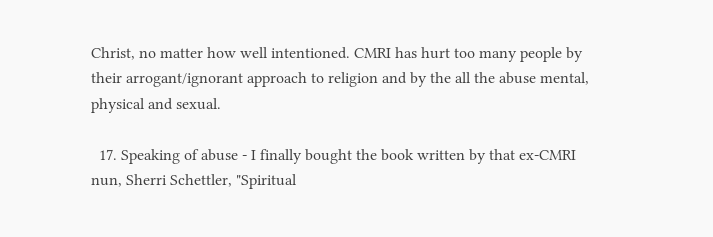Christ, no matter how well intentioned. CMRI has hurt too many people by their arrogant/ignorant approach to religion and by the all the abuse mental, physical and sexual.

  17. Speaking of abuse - I finally bought the book written by that ex-CMRI nun, Sherri Schettler, "Spiritual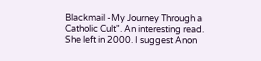Blackmail -My Journey Through a Catholic Cult". An interesting read. She left in 2000. I suggest Anon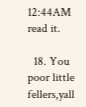12:44AM read it.

  18. You poor little fellers,yall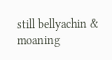still bellyachin & moaning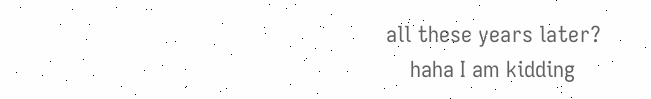all these years later?
    haha I am kidding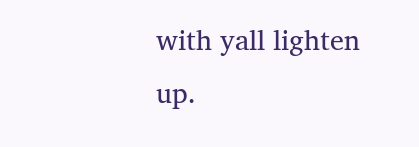with yall lighten up.